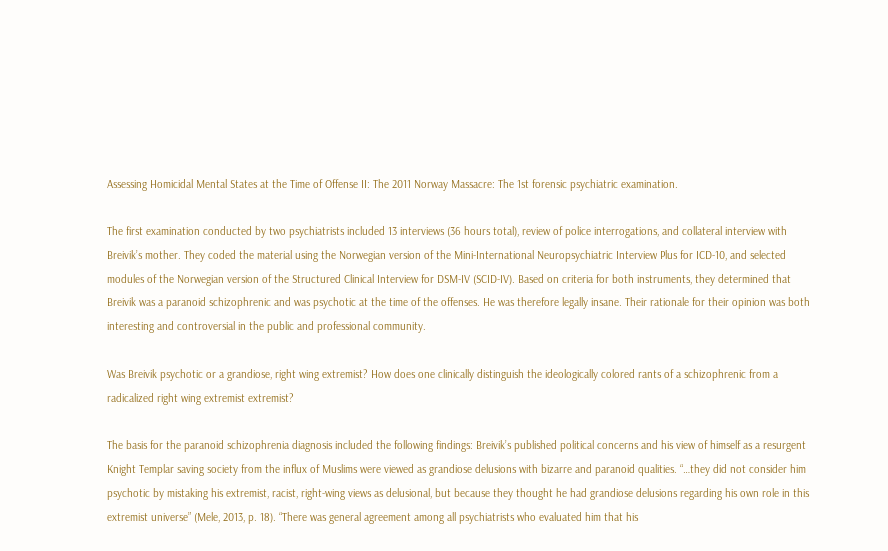Assessing Homicidal Mental States at the Time of Offense II: The 2011 Norway Massacre: The 1st forensic psychiatric examination.

The first examination conducted by two psychiatrists included 13 interviews (36 hours total), review of police interrogations, and collateral interview with Breivik’s mother. They coded the material using the Norwegian version of the Mini-International Neuropsychiatric Interview Plus for ICD-10, and selected modules of the Norwegian version of the Structured Clinical Interview for DSM-IV (SCID-IV). Based on criteria for both instruments, they determined that Breivik was a paranoid schizophrenic and was psychotic at the time of the offenses. He was therefore legally insane. Their rationale for their opinion was both interesting and controversial in the public and professional community.

Was Breivik psychotic or a grandiose, right wing extremist? How does one clinically distinguish the ideologically colored rants of a schizophrenic from a radicalized right wing extremist extremist?

The basis for the paranoid schizophrenia diagnosis included the following findings: Breivik’s published political concerns and his view of himself as a resurgent Knight Templar saving society from the influx of Muslims were viewed as grandiose delusions with bizarre and paranoid qualities. “…they did not consider him psychotic by mistaking his extremist, racist, right-wing views as delusional, but because they thought he had grandiose delusions regarding his own role in this extremist universe” (Mele, 2013, p. 18). “There was general agreement among all psychiatrists who evaluated him that his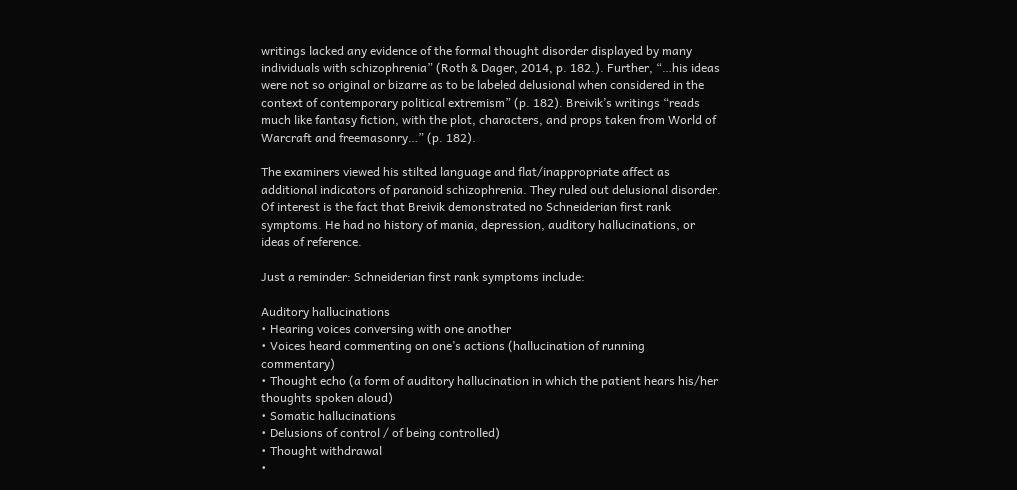writings lacked any evidence of the formal thought disorder displayed by many individuals with schizophrenia” (Roth & Dager, 2014, p. 182.). Further, “…his ideas were not so original or bizarre as to be labeled delusional when considered in the context of contemporary political extremism” (p. 182). Breivik’s writings “reads much like fantasy fiction, with the plot, characters, and props taken from World of Warcraft and freemasonry…” (p. 182).

The examiners viewed his stilted language and flat/inappropriate affect as additional indicators of paranoid schizophrenia. They ruled out delusional disorder. Of interest is the fact that Breivik demonstrated no Schneiderian first rank symptoms. He had no history of mania, depression, auditory hallucinations, or ideas of reference.

Just a reminder: Schneiderian first rank symptoms include:

Auditory hallucinations
• Hearing voices conversing with one another
• Voices heard commenting on one’s actions (hallucination of running commentary)
• Thought echo (a form of auditory hallucination in which the patient hears his/her thoughts spoken aloud)
• Somatic hallucinations
• Delusions of control / of being controlled)
• Thought withdrawal
•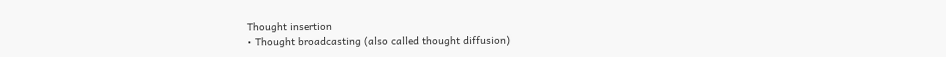Thought insertion
• Thought broadcasting (also called thought diffusion)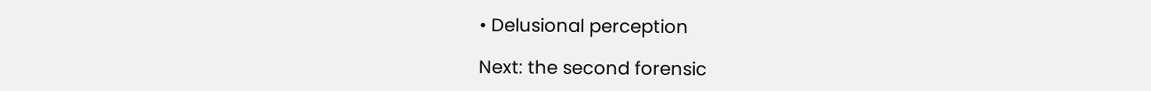• Delusional perception

Next: the second forensic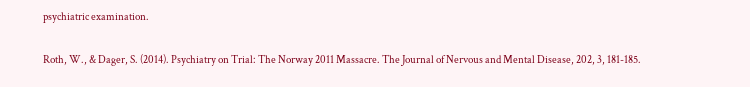psychiatric examination.

Roth, W., & Dager, S. (2014). Psychiatry on Trial: The Norway 2011 Massacre. The Journal of Nervous and Mental Disease, 202, 3, 181-185.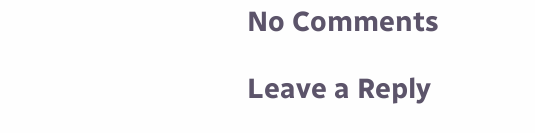No Comments

Leave a Reply